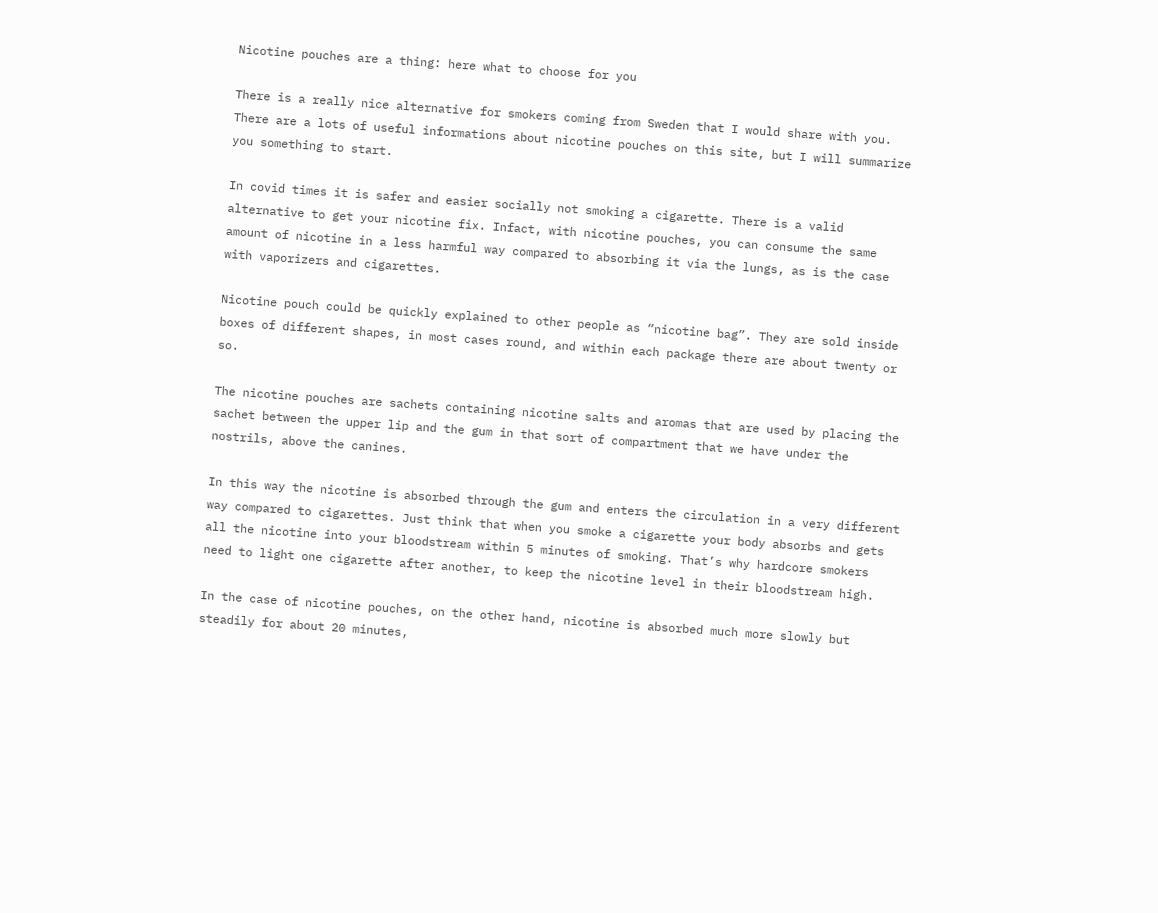Nicotine pouches are a thing: here what to choose for you

There is a really nice alternative for smokers coming from Sweden that I would share with you. There are a lots of useful informations about nicotine pouches on this site, but I will summarize you something to start.

In covid times it is safer and easier socially not smoking a cigarette. There is a valid alternative to get your nicotine fix. Infact, with nicotine pouches, you can consume the same amount of nicotine in a less harmful way compared to absorbing it via the lungs, as is the case with vaporizers and cigarettes.

Nicotine pouch could be quickly explained to other people as “nicotine bag”. They are sold inside boxes of different shapes, in most cases round, and within each package there are about twenty or so.

The nicotine pouches are sachets containing nicotine salts and aromas that are used by placing the sachet between the upper lip and the gum in that sort of compartment that we have under the nostrils, above the canines.

In this way the nicotine is absorbed through the gum and enters the circulation in a very different way compared to cigarettes. Just think that when you smoke a cigarette your body absorbs and gets all the nicotine into your bloodstream within 5 minutes of smoking. That’s why hardcore smokers need to light one cigarette after another, to keep the nicotine level in their bloodstream high.

In the case of nicotine pouches, on the other hand, nicotine is absorbed much more slowly but steadily for about 20 minutes,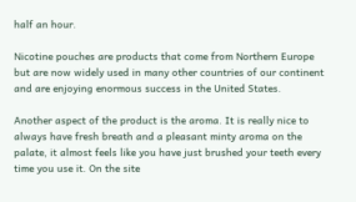half an hour.

Nicotine pouches are products that come from Northern Europe but are now widely used in many other countries of our continent and are enjoying enormous success in the United States.

Another aspect of the product is the aroma. It is really nice to always have fresh breath and a pleasant minty aroma on the palate, it almost feels like you have just brushed your teeth every time you use it. On the site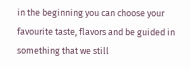in the beginning you can choose your favourite taste, flavors and be guided in something that we still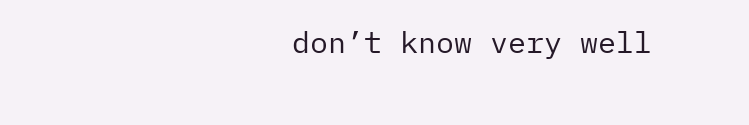don’t know very well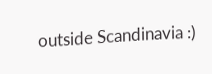outside Scandinavia :)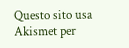Questo sito usa Akismet per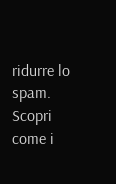ridurre lo spam. Scopri come i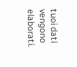tuoi dati vengono elaborati.